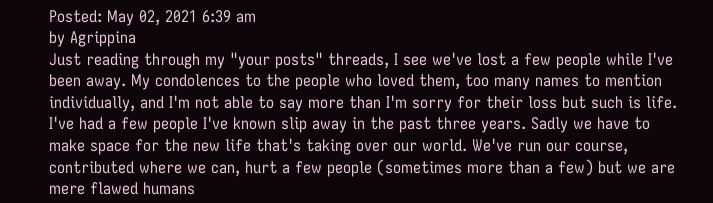Posted: May 02, 2021 6:39 am
by Agrippina
Just reading through my "your posts" threads, I see we've lost a few people while I've been away. My condolences to the people who loved them, too many names to mention individually, and I'm not able to say more than I'm sorry for their loss but such is life. I've had a few people I've known slip away in the past three years. Sadly we have to make space for the new life that's taking over our world. We've run our course, contributed where we can, hurt a few people (sometimes more than a few) but we are mere flawed humans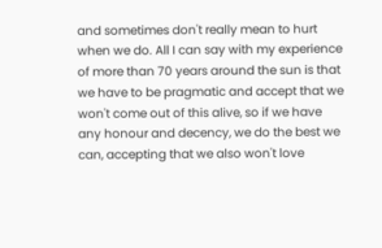and sometimes don't really mean to hurt when we do. All I can say with my experience of more than 70 years around the sun is that we have to be pragmatic and accept that we won't come out of this alive, so if we have any honour and decency, we do the best we can, accepting that we also won't love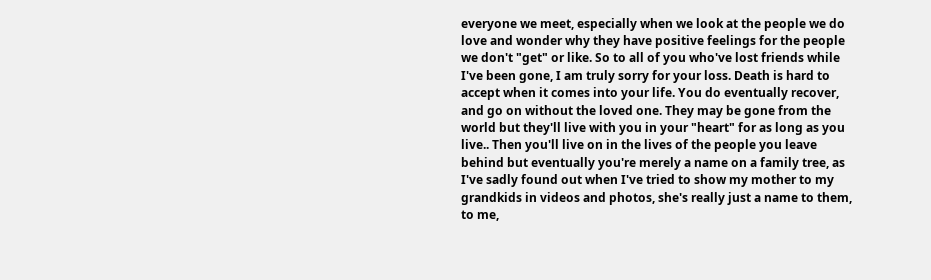everyone we meet, especially when we look at the people we do love and wonder why they have positive feelings for the people we don't "get" or like. So to all of you who've lost friends while I've been gone, I am truly sorry for your loss. Death is hard to accept when it comes into your life. You do eventually recover, and go on without the loved one. They may be gone from the world but they'll live with you in your "heart" for as long as you live.. Then you'll live on in the lives of the people you leave behind but eventually you're merely a name on a family tree, as I've sadly found out when I've tried to show my mother to my grandkids in videos and photos, she's really just a name to them, to me,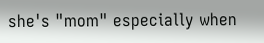she's "mom" especially when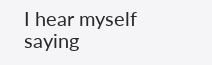I hear myself saying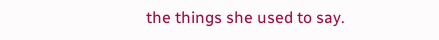the things she used to say.